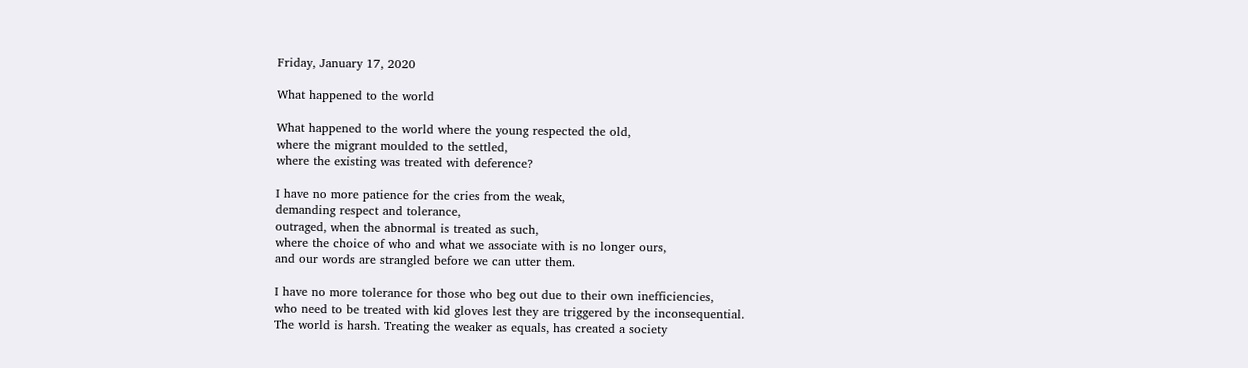Friday, January 17, 2020

What happened to the world

What happened to the world where the young respected the old,
where the migrant moulded to the settled,
where the existing was treated with deference?

I have no more patience for the cries from the weak,
demanding respect and tolerance,
outraged, when the abnormal is treated as such,
where the choice of who and what we associate with is no longer ours,
and our words are strangled before we can utter them.

I have no more tolerance for those who beg out due to their own inefficiencies,
who need to be treated with kid gloves lest they are triggered by the inconsequential.
The world is harsh. Treating the weaker as equals, has created a society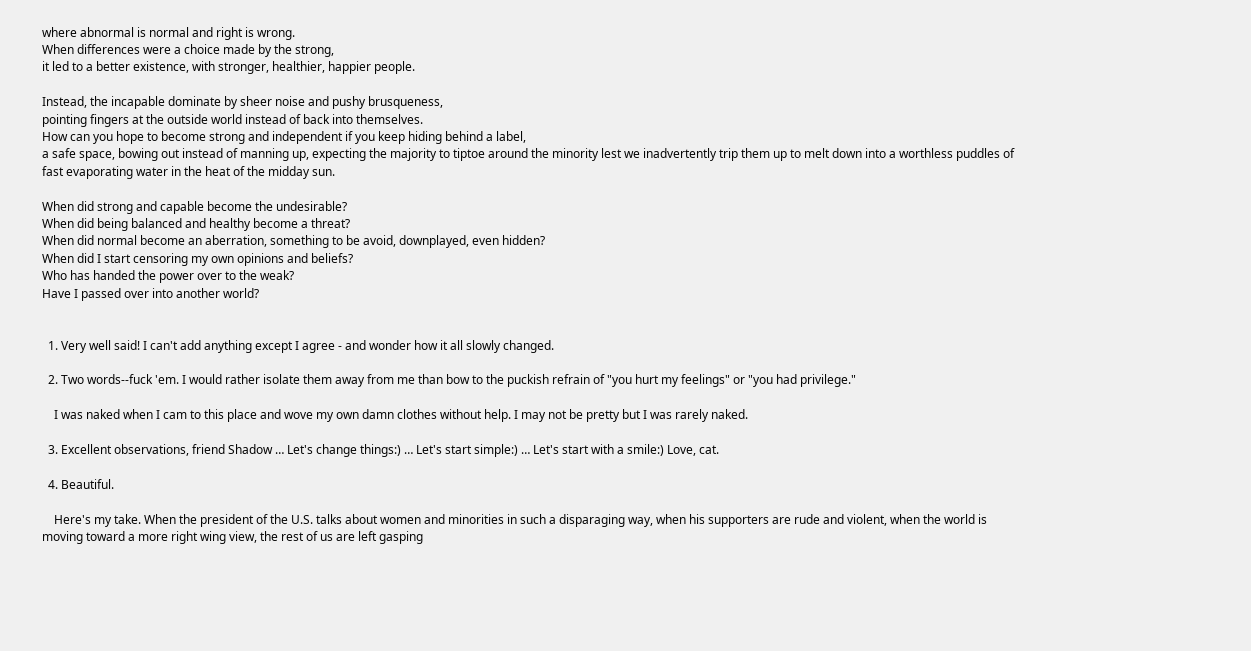where abnormal is normal and right is wrong.
When differences were a choice made by the strong,
it led to a better existence, with stronger, healthier, happier people.

Instead, the incapable dominate by sheer noise and pushy brusqueness,
pointing fingers at the outside world instead of back into themselves.
How can you hope to become strong and independent if you keep hiding behind a label,
a safe space, bowing out instead of manning up, expecting the majority to tiptoe around the minority lest we inadvertently trip them up to melt down into a worthless puddles of fast evaporating water in the heat of the midday sun.

When did strong and capable become the undesirable?
When did being balanced and healthy become a threat?
When did normal become an aberration, something to be avoid, downplayed, even hidden?
When did I start censoring my own opinions and beliefs?
Who has handed the power over to the weak?
Have I passed over into another world?


  1. Very well said! I can't add anything except I agree - and wonder how it all slowly changed.

  2. Two words--fuck 'em. I would rather isolate them away from me than bow to the puckish refrain of "you hurt my feelings" or "you had privilege."

    I was naked when I cam to this place and wove my own damn clothes without help. I may not be pretty but I was rarely naked.

  3. Excellent observations, friend Shadow … Let's change things:) … Let's start simple:) … Let's start with a smile:) Love, cat.

  4. Beautiful.

    Here's my take. When the president of the U.S. talks about women and minorities in such a disparaging way, when his supporters are rude and violent, when the world is moving toward a more right wing view, the rest of us are left gasping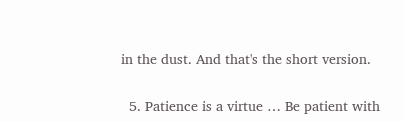in the dust. And that's the short version.

  5. Patience is a virtue … Be patient with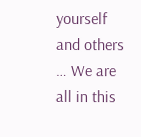yourself and others … We are all in this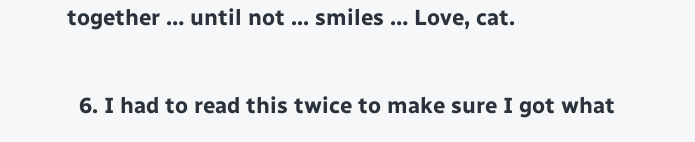together … until not ... smiles … Love, cat.

  6. I had to read this twice to make sure I got what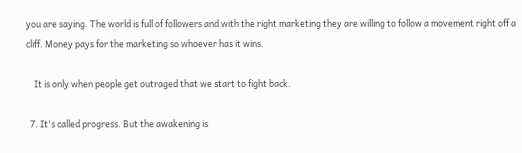you are saying. The world is full of followers and with the right marketing they are willing to follow a movement right off a cliff. Money pays for the marketing so whoever has it wins.

    It is only when people get outraged that we start to fight back.

  7. It's called progress. But the awakening is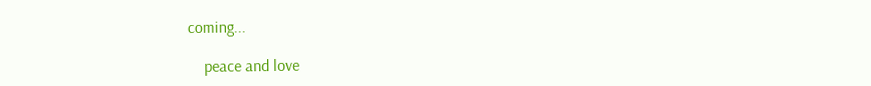coming...

    peace and love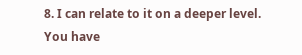8. I can relate to it on a deeper level. You have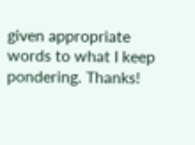given appropriate words to what I keep pondering. Thanks!